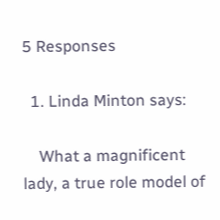5 Responses

  1. Linda Minton says:

    What a magnificent lady, a true role model of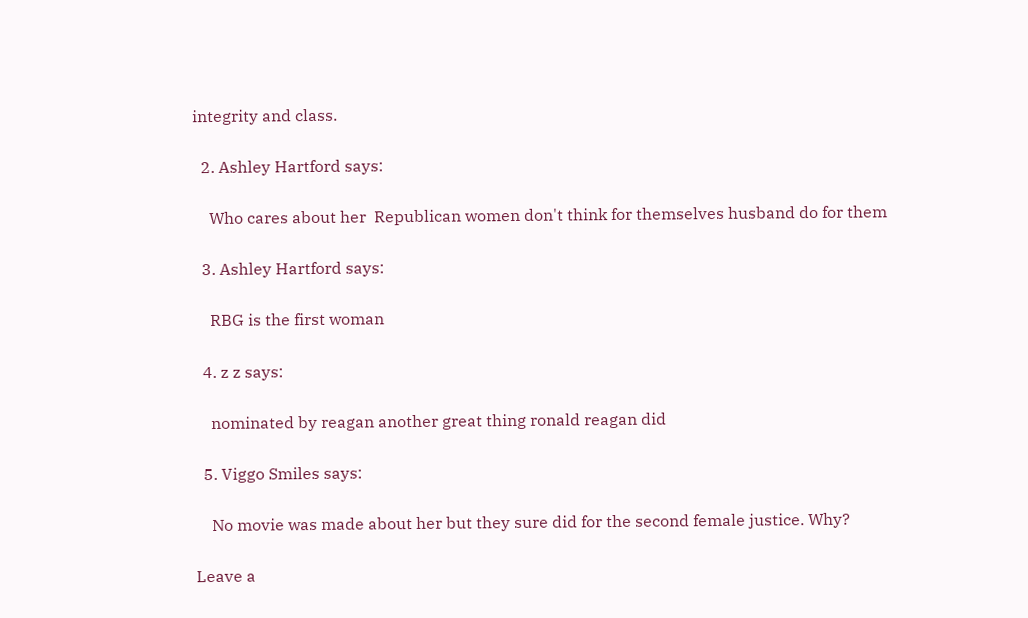integrity and class.

  2. Ashley Hartford says:

    Who cares about her  Republican women don't think for themselves husband do for them

  3. Ashley Hartford says:

    RBG is the first woman

  4. z z says:

    nominated by reagan another great thing ronald reagan did

  5. Viggo Smiles says:

    No movie was made about her but they sure did for the second female justice. Why?

Leave a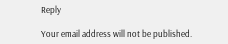Reply

Your email address will not be published.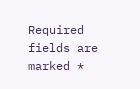Required fields are marked *